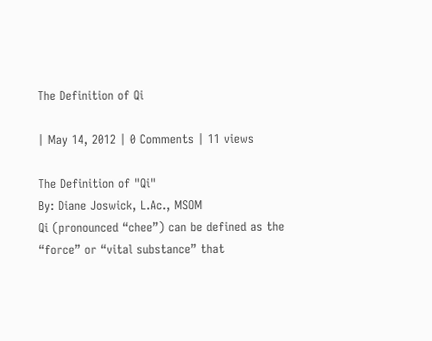The Definition of Qi

| May 14, 2012 | 0 Comments | 11 views

The Definition of "Qi"
By: Diane Joswick, L.Ac., MSOM
Qi (pronounced “chee”) can be defined as the “force” or “vital substance” that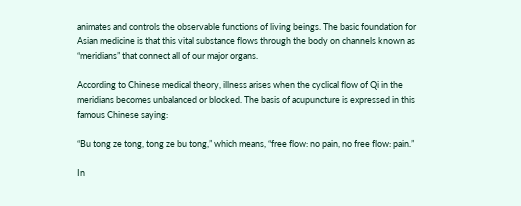animates and controls the observable functions of living beings. The basic foundation for Asian medicine is that this vital substance flows through the body on channels known as “meridians” that connect all of our major organs.

According to Chinese medical theory, illness arises when the cyclical flow of Qi in the meridians becomes unbalanced or blocked. The basis of acupuncture is expressed in this famous Chinese saying:

“Bu tong ze tong, tong ze bu tong,” which means, “free flow: no pain, no free flow: pain.”

In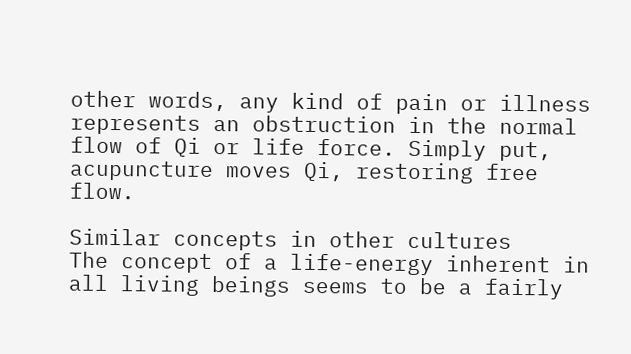other words, any kind of pain or illness represents an obstruction in the normal flow of Qi or life force. Simply put, acupuncture moves Qi, restoring free flow.

Similar concepts in other cultures
The concept of a life-energy inherent in all living beings seems to be a fairly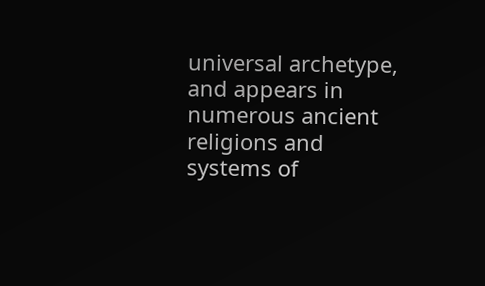universal archetype, and appears in numerous ancient religions and systems of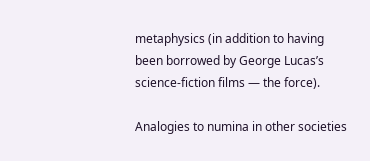metaphysics (in addition to having been borrowed by George Lucas’s science-fiction films — the force).

Analogies to numina in other societies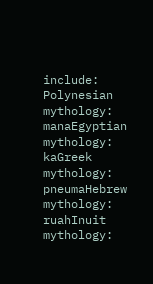include:
Polynesian mythology: manaEgyptian mythology: kaGreek mythology: pneumaHebrew mythology: ruahInuit mythology: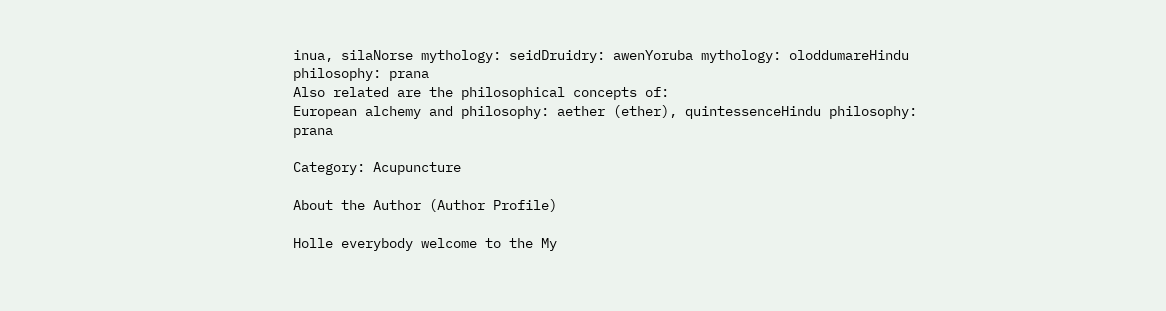inua, silaNorse mythology: seidDruidry: awenYoruba mythology: oloddumareHindu philosophy: prana
Also related are the philosophical concepts of:
European alchemy and philosophy: aether (ether), quintessenceHindu philosophy: prana

Category: Acupuncture

About the Author (Author Profile)

Holle everybody welcome to the My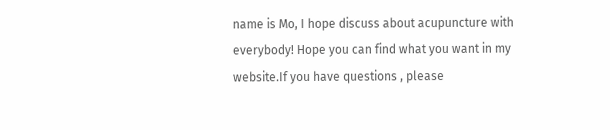name is Mo, I hope discuss about acupuncture with everybody! Hope you can find what you want in my website.If you have questions , please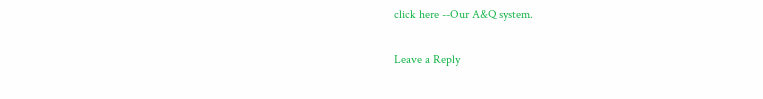click here --Our A&Q system.

Leave a Reply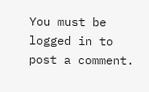You must be logged in to post a comment.